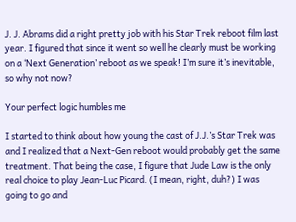J. J. Abrams did a right pretty job with his Star Trek reboot film last year. I figured that since it went so well he clearly must be working on a ‘Next Generation’ reboot as we speak! I’m sure it’s inevitable, so why not now?

Your perfect logic humbles me

I started to think about how young the cast of J.J.’s Star Trek was and I realized that a Next-Gen reboot would probably get the same treatment. That being the case, I figure that Jude Law is the only real choice to play Jean-Luc Picard. (I mean, right, duh?) I was going to go and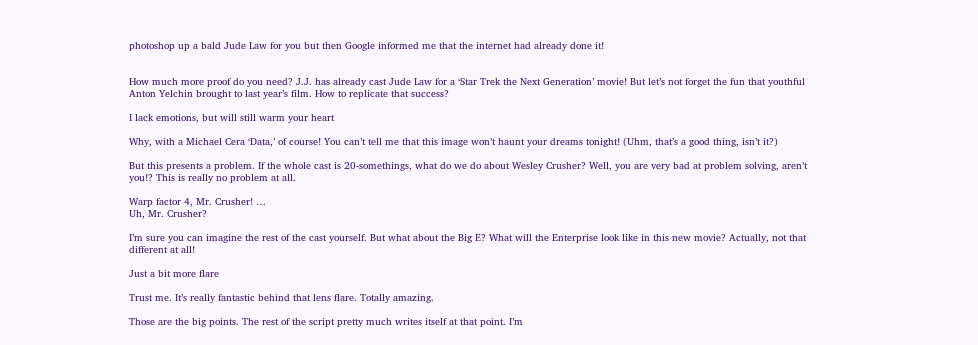photoshop up a bald Jude Law for you but then Google informed me that the internet had already done it!


How much more proof do you need? J.J. has already cast Jude Law for a ‘Star Trek the Next Generation’ movie! But let’s not forget the fun that youthful Anton Yelchin brought to last year’s film. How to replicate that success?

I lack emotions, but will still warm your heart

Why, with a Michael Cera ‘Data,’ of course! You can’t tell me that this image won’t haunt your dreams tonight! (Uhm, that’s a good thing, isn’t it?)

But this presents a problem. If the whole cast is 20-somethings, what do we do about Wesley Crusher? Well, you are very bad at problem solving, aren’t you!? This is really no problem at all.

Warp factor 4, Mr. Crusher! …
Uh, Mr. Crusher?

I’m sure you can imagine the rest of the cast yourself. But what about the Big E? What will the Enterprise look like in this new movie? Actually, not that different at all!

Just a bit more flare

Trust me. It’s really fantastic behind that lens flare. Totally amazing.

Those are the big points. The rest of the script pretty much writes itself at that point. I’m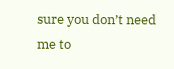sure you don’t need me to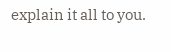explain it all to you.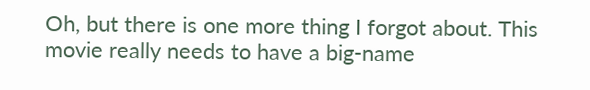Oh, but there is one more thing I forgot about. This movie really needs to have a big-name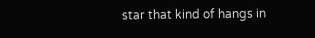star that kind of hangs in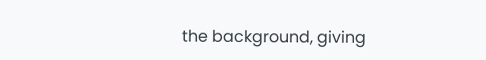the background, giving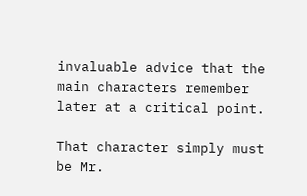invaluable advice that the main characters remember later at a critical point.

That character simply must be Mr.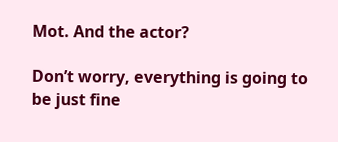Mot. And the actor?

Don’t worry, everything is going to be just fine